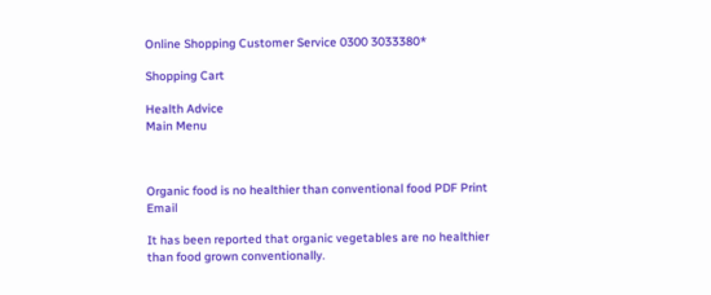Online Shopping Customer Service 0300 3033380*

Shopping Cart

Health Advice
Main Menu



Organic food is no healthier than conventional food PDF Print Email

It has been reported that organic vegetables are no healthier than food grown conventionally.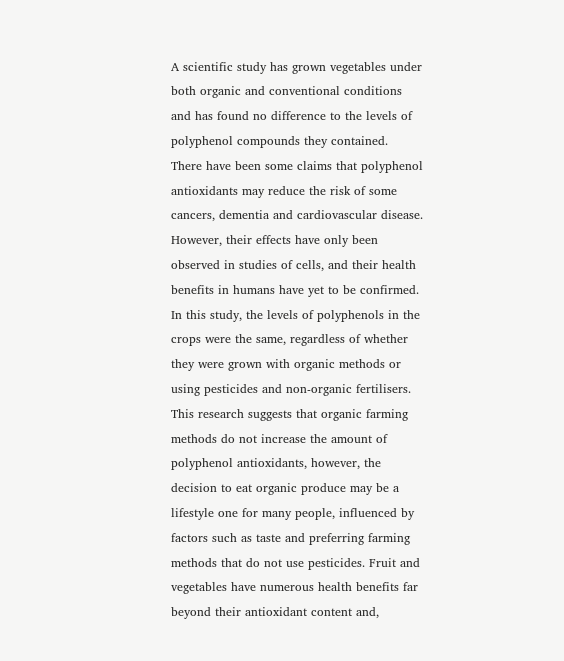A scientific study has grown vegetables under both organic and conventional conditions and has found no difference to the levels of polyphenol compounds they contained.  There have been some claims that polyphenol antioxidants may reduce the risk of some cancers, dementia and cardiovascular disease. However, their effects have only been observed in studies of cells, and their health benefits in humans have yet to be confirmed. In this study, the levels of polyphenols in the crops were the same, regardless of whether they were grown with organic methods or using pesticides and non-organic fertilisers. This research suggests that organic farming methods do not increase the amount of polyphenol antioxidants, however, the decision to eat organic produce may be a lifestyle one for many people, influenced by factors such as taste and preferring farming methods that do not use pesticides. Fruit and vegetables have numerous health benefits far beyond their antioxidant content and,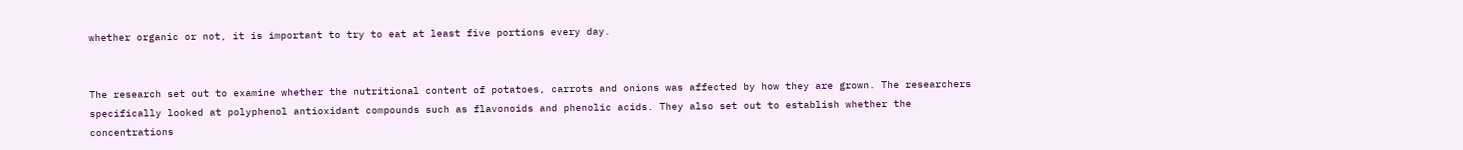whether organic or not, it is important to try to eat at least five portions every day.


The research set out to examine whether the nutritional content of potatoes, carrots and onions was affected by how they are grown. The researchers specifically looked at polyphenol antioxidant compounds such as flavonoids and phenolic acids. They also set out to establish whether the concentrations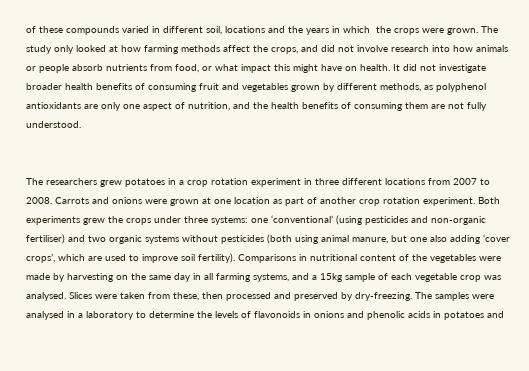of these compounds varied in different soil, locations and the years in which  the crops were grown. The study only looked at how farming methods affect the crops, and did not involve research into how animals or people absorb nutrients from food, or what impact this might have on health. It did not investigate broader health benefits of consuming fruit and vegetables grown by different methods, as polyphenol antioxidants are only one aspect of nutrition, and the health benefits of consuming them are not fully understood.


The researchers grew potatoes in a crop rotation experiment in three different locations from 2007 to 2008. Carrots and onions were grown at one location as part of another crop rotation experiment. Both experiments grew the crops under three systems: one ‘conventional’ (using pesticides and non-organic fertiliser) and two organic systems without pesticides (both using animal manure, but one also adding ‘cover crops’, which are used to improve soil fertility). Comparisons in nutritional content of the vegetables were made by harvesting on the same day in all farming systems, and a 15kg sample of each vegetable crop was analysed. Slices were taken from these, then processed and preserved by dry-freezing. The samples were analysed in a laboratory to determine the levels of flavonoids in onions and phenolic acids in potatoes and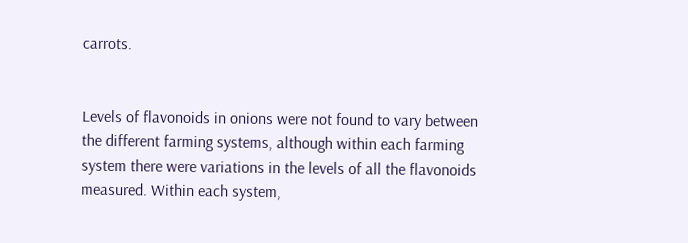carrots.


Levels of flavonoids in onions were not found to vary between the different farming systems, although within each farming system there were variations in the levels of all the flavonoids measured. Within each system,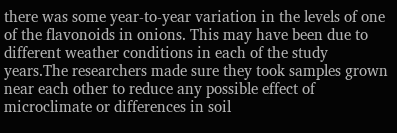there was some year-to-year variation in the levels of one of the flavonoids in onions. This may have been due to different weather conditions in each of the study years.The researchers made sure they took samples grown near each other to reduce any possible effect of microclimate or differences in soil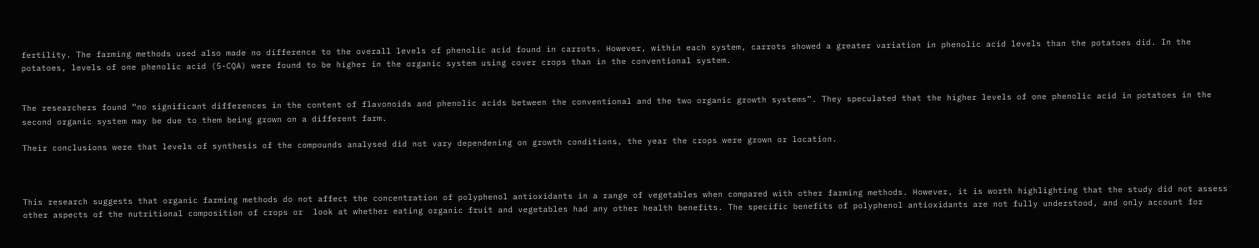fertility. The farming methods used also made no difference to the overall levels of phenolic acid found in carrots. However, within each system, carrots showed a greater variation in phenolic acid levels than the potatoes did. In the potatoes, levels of one phenolic acid (5-CQA) were found to be higher in the organic system using cover crops than in the conventional system.


The researchers found “no significant differences in the content of flavonoids and phenolic acids between the conventional and the two organic growth systems”. They speculated that the higher levels of one phenolic acid in potatoes in the second organic system may be due to them being grown on a different farm.

Their conclusions were that levels of synthesis of the compounds analysed did not vary dependening on growth conditions, the year the crops were grown or location.



This research suggests that organic farming methods do not affect the concentration of polyphenol antioxidants in a range of vegetables when compared with other farming methods. However, it is worth highlighting that the study did not assess other aspects of the nutritional composition of crops or  look at whether eating organic fruit and vegetables had any other health benefits. The specific benefits of polyphenol antioxidants are not fully understood, and only account for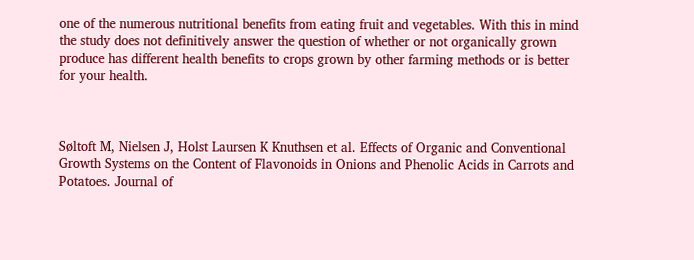one of the numerous nutritional benefits from eating fruit and vegetables. With this in mind the study does not definitively answer the question of whether or not organically grown produce has different health benefits to crops grown by other farming methods or is better for your health.



Søltoft M, Nielsen J, Holst Laursen K Knuthsen et al. Effects of Organic and Conventional Growth Systems on the Content of Flavonoids in Onions and Phenolic Acids in Carrots and Potatoes. Journal of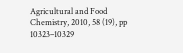Agricultural and Food Chemistry, 2010, 58 (19), pp 10323–10329